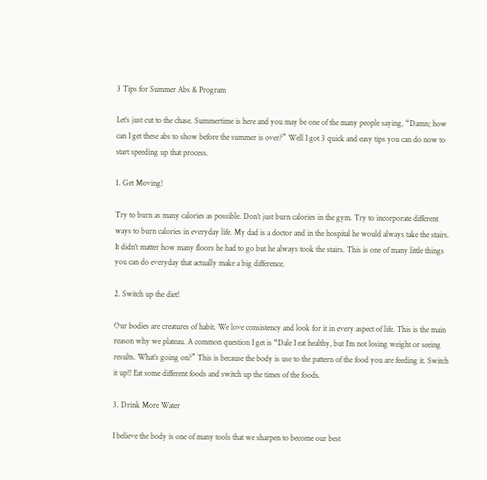3 Tips for Summer Abs & Program

Let’s just cut to the chase. Summertime is here and you may be one of the many people saying, “Damn; how can I get these abs to show before the summer is over?” Well I got 3 quick and easy tips you can do now to start speeding up that process.

1. Get Moving!

Try to burn as many calories as possible. Don’t just burn calories in the gym. Try to incorporate different ways to burn calories in everyday life. My dad is a doctor and in the hospital he would always take the stairs. It didn’t matter how many floors he had to go but he always took the stairs. This is one of many little things you can do everyday that actually make a big difference.

2. Switch up the diet!

Our bodies are creatures of habit. We love consistency and look for it in every aspect of life. This is the main reason why we plateau. A common question I get is “Dale I eat healthy, but I’m not losing weight or seeing results. What’s going on?” This is because the body is use to the pattern of the food you are feeding it. Switch it up!! Eat some different foods and switch up the times of the foods.

3. Drink More Water

I believe the body is one of many tools that we sharpen to become our best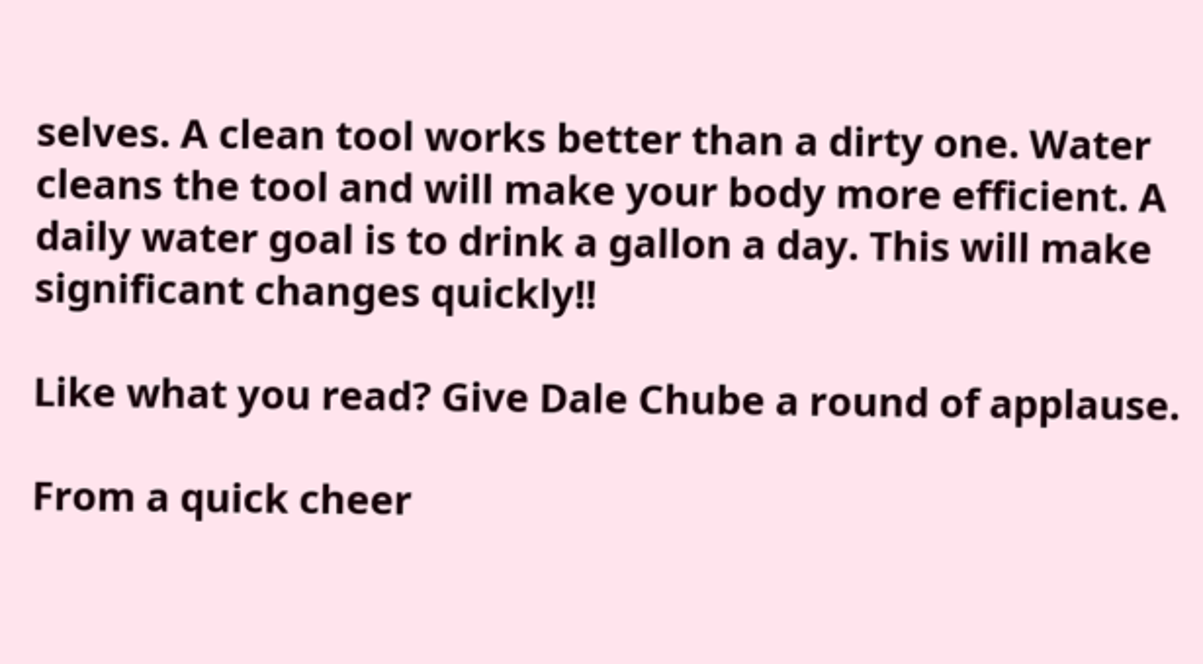selves. A clean tool works better than a dirty one. Water cleans the tool and will make your body more efficient. A daily water goal is to drink a gallon a day. This will make significant changes quickly!!

Like what you read? Give Dale Chube a round of applause.

From a quick cheer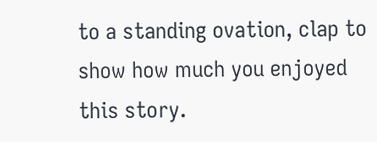to a standing ovation, clap to show how much you enjoyed this story.